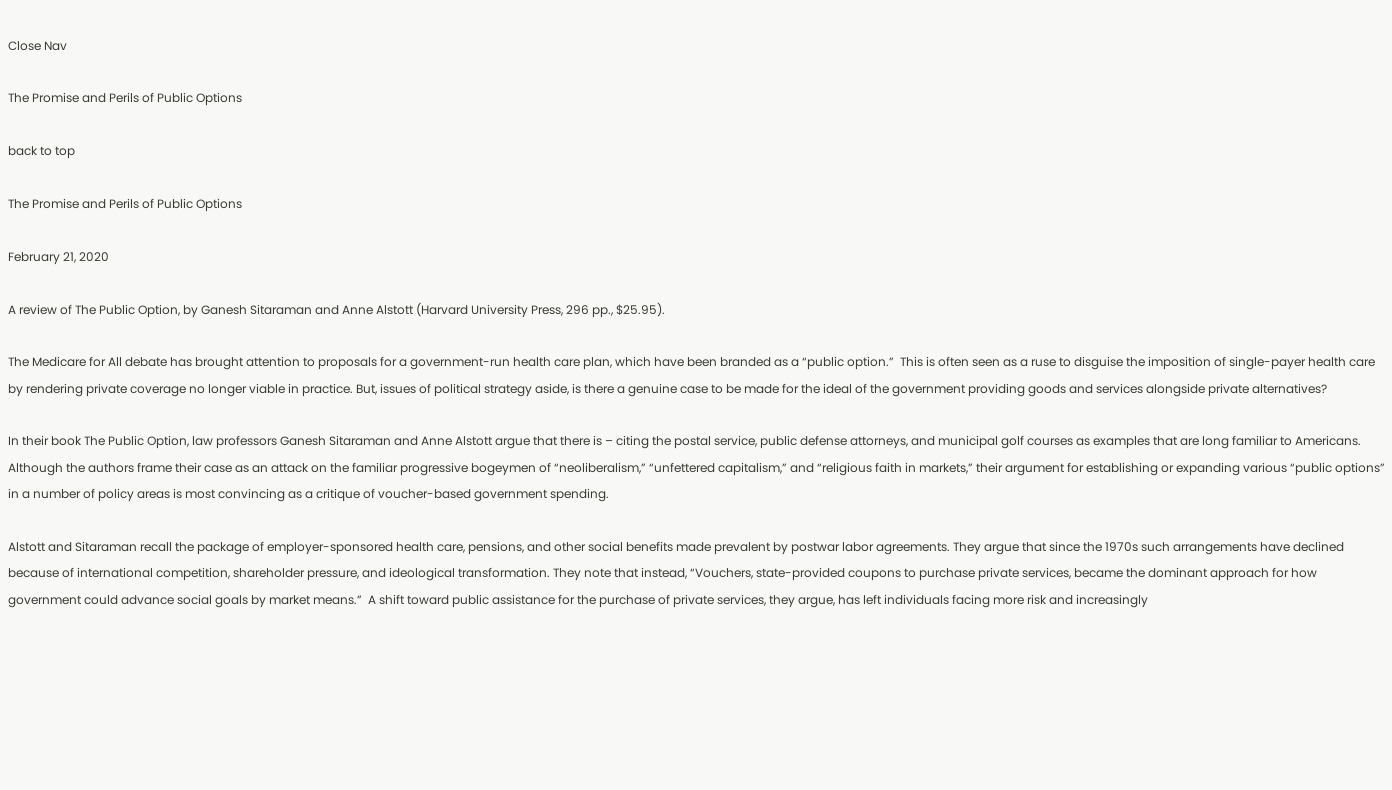Close Nav

The Promise and Perils of Public Options

back to top

The Promise and Perils of Public Options

February 21, 2020

A review of The Public Option, by Ganesh Sitaraman and Anne Alstott (Harvard University Press, 296 pp., $25.95).

The Medicare for All debate has brought attention to proposals for a government-run health care plan, which have been branded as a “public option.”  This is often seen as a ruse to disguise the imposition of single-payer health care by rendering private coverage no longer viable in practice. But, issues of political strategy aside, is there a genuine case to be made for the ideal of the government providing goods and services alongside private alternatives?

In their book The Public Option, law professors Ganesh Sitaraman and Anne Alstott argue that there is – citing the postal service, public defense attorneys, and municipal golf courses as examples that are long familiar to Americans. Although the authors frame their case as an attack on the familiar progressive bogeymen of “neoliberalism,” “unfettered capitalism,” and “religious faith in markets,” their argument for establishing or expanding various “public options” in a number of policy areas is most convincing as a critique of voucher-based government spending.

Alstott and Sitaraman recall the package of employer-sponsored health care, pensions, and other social benefits made prevalent by postwar labor agreements. They argue that since the 1970s such arrangements have declined because of international competition, shareholder pressure, and ideological transformation. They note that instead, “Vouchers, state-provided coupons to purchase private services, became the dominant approach for how government could advance social goals by market means.”  A shift toward public assistance for the purchase of private services, they argue, has left individuals facing more risk and increasingly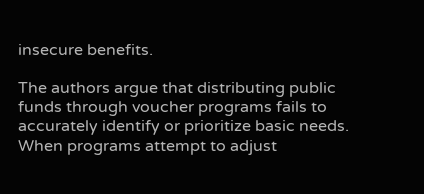insecure benefits.

The authors argue that distributing public funds through voucher programs fails to accurately identify or prioritize basic needs. When programs attempt to adjust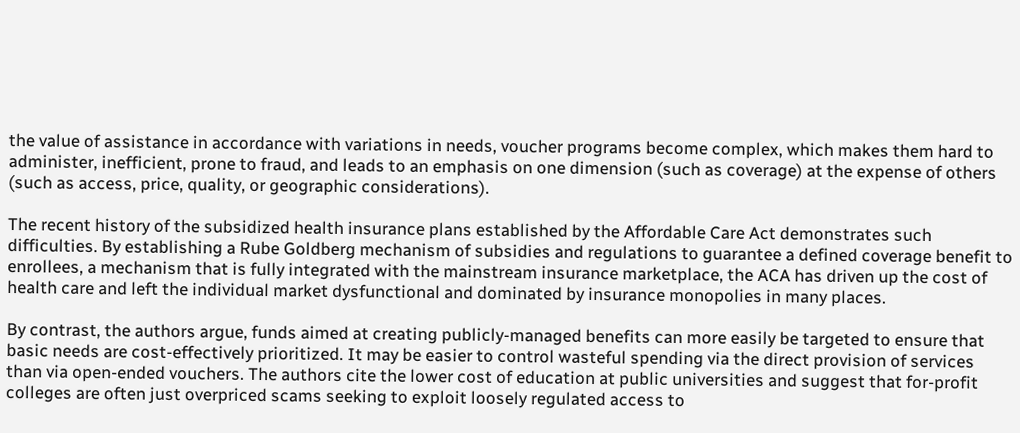the value of assistance in accordance with variations in needs, voucher programs become complex, which makes them hard to administer, inefficient, prone to fraud, and leads to an emphasis on one dimension (such as coverage) at the expense of others (such as access, price, quality, or geographic considerations).

The recent history of the subsidized health insurance plans established by the Affordable Care Act demonstrates such difficulties. By establishing a Rube Goldberg mechanism of subsidies and regulations to guarantee a defined coverage benefit to enrollees, a mechanism that is fully integrated with the mainstream insurance marketplace, the ACA has driven up the cost of health care and left the individual market dysfunctional and dominated by insurance monopolies in many places.

By contrast, the authors argue, funds aimed at creating publicly-managed benefits can more easily be targeted to ensure that basic needs are cost-effectively prioritized. It may be easier to control wasteful spending via the direct provision of services than via open-ended vouchers. The authors cite the lower cost of education at public universities and suggest that for-profit colleges are often just overpriced scams seeking to exploit loosely regulated access to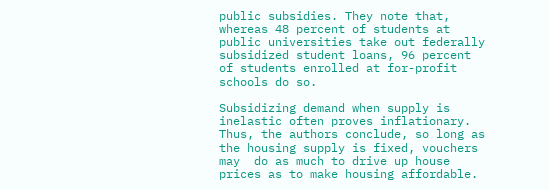public subsidies. They note that, whereas 48 percent of students at public universities take out federally subsidized student loans, 96 percent of students enrolled at for-profit schools do so.

Subsidizing demand when supply is inelastic often proves inflationary. Thus, the authors conclude, so long as the housing supply is fixed, vouchers may  do as much to drive up house prices as to make housing affordable.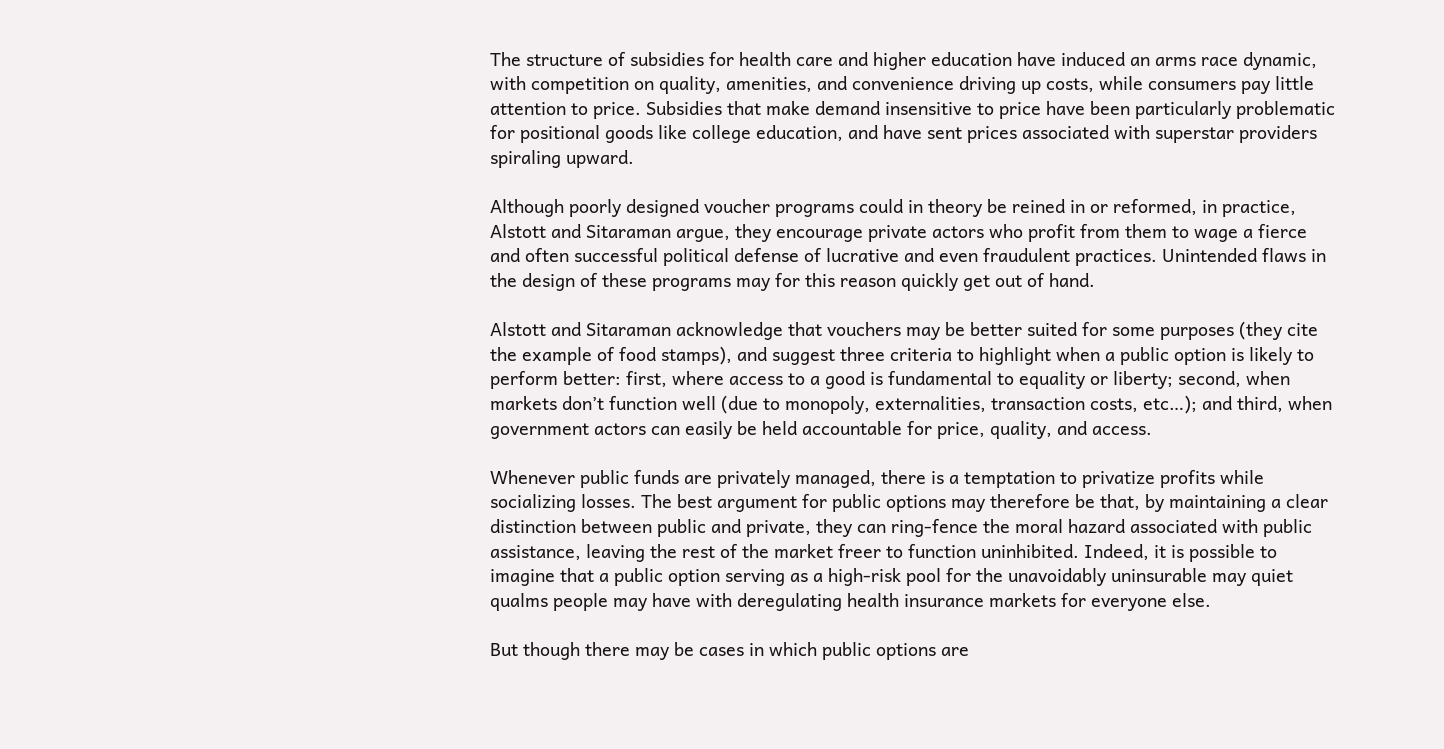The structure of subsidies for health care and higher education have induced an arms race dynamic, with competition on quality, amenities, and convenience driving up costs, while consumers pay little attention to price. Subsidies that make demand insensitive to price have been particularly problematic for positional goods like college education, and have sent prices associated with superstar providers spiraling upward.

Although poorly designed voucher programs could in theory be reined in or reformed, in practice, Alstott and Sitaraman argue, they encourage private actors who profit from them to wage a fierce and often successful political defense of lucrative and even fraudulent practices. Unintended flaws in the design of these programs may for this reason quickly get out of hand.

Alstott and Sitaraman acknowledge that vouchers may be better suited for some purposes (they cite the example of food stamps), and suggest three criteria to highlight when a public option is likely to perform better: first, where access to a good is fundamental to equality or liberty; second, when markets don’t function well (due to monopoly, externalities, transaction costs, etc…); and third, when government actors can easily be held accountable for price, quality, and access.

Whenever public funds are privately managed, there is a temptation to privatize profits while socializing losses. The best argument for public options may therefore be that, by maintaining a clear distinction between public and private, they can ring-fence the moral hazard associated with public assistance, leaving the rest of the market freer to function uninhibited. Indeed, it is possible to imagine that a public option serving as a high-risk pool for the unavoidably uninsurable may quiet qualms people may have with deregulating health insurance markets for everyone else.

But though there may be cases in which public options are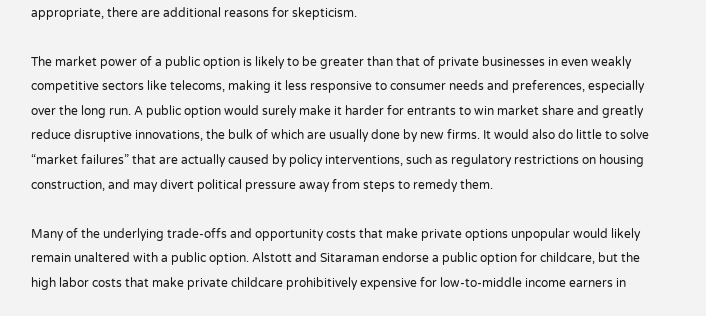appropriate, there are additional reasons for skepticism.

The market power of a public option is likely to be greater than that of private businesses in even weakly competitive sectors like telecoms, making it less responsive to consumer needs and preferences, especially over the long run. A public option would surely make it harder for entrants to win market share and greatly reduce disruptive innovations, the bulk of which are usually done by new firms. It would also do little to solve “market failures” that are actually caused by policy interventions, such as regulatory restrictions on housing construction, and may divert political pressure away from steps to remedy them.

Many of the underlying trade-offs and opportunity costs that make private options unpopular would likely remain unaltered with a public option. Alstott and Sitaraman endorse a public option for childcare, but the high labor costs that make private childcare prohibitively expensive for low-to-middle income earners in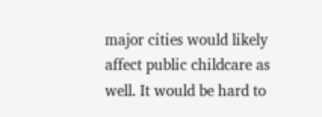major cities would likely affect public childcare as well. It would be hard to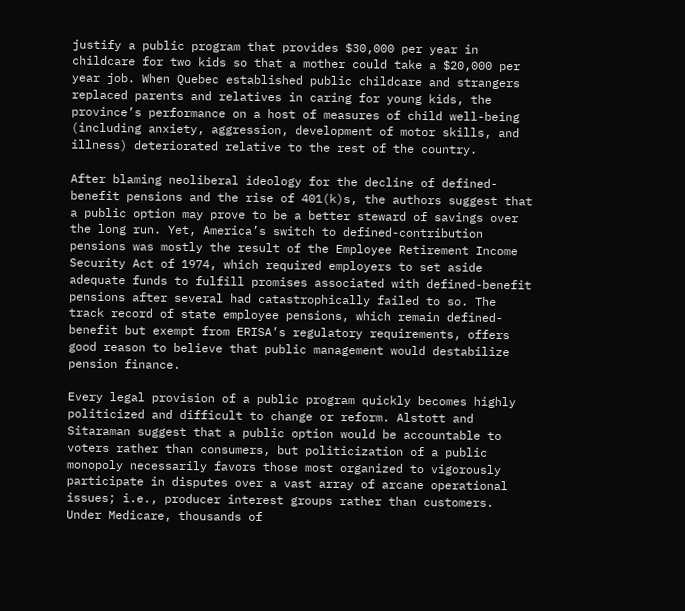justify a public program that provides $30,000 per year in childcare for two kids so that a mother could take a $20,000 per year job. When Quebec established public childcare and strangers replaced parents and relatives in caring for young kids, the province’s performance on a host of measures of child well-being (including anxiety, aggression, development of motor skills, and illness) deteriorated relative to the rest of the country.

After blaming neoliberal ideology for the decline of defined-benefit pensions and the rise of 401(k)s, the authors suggest that a public option may prove to be a better steward of savings over the long run. Yet, America’s switch to defined-contribution pensions was mostly the result of the Employee Retirement Income Security Act of 1974, which required employers to set aside adequate funds to fulfill promises associated with defined-benefit pensions after several had catastrophically failed to so. The track record of state employee pensions, which remain defined-benefit but exempt from ERISA’s regulatory requirements, offers good reason to believe that public management would destabilize pension finance.

Every legal provision of a public program quickly becomes highly politicized and difficult to change or reform. Alstott and Sitaraman suggest that a public option would be accountable to voters rather than consumers, but politicization of a public monopoly necessarily favors those most organized to vigorously participate in disputes over a vast array of arcane operational issues; i.e., producer interest groups rather than customers. Under Medicare, thousands of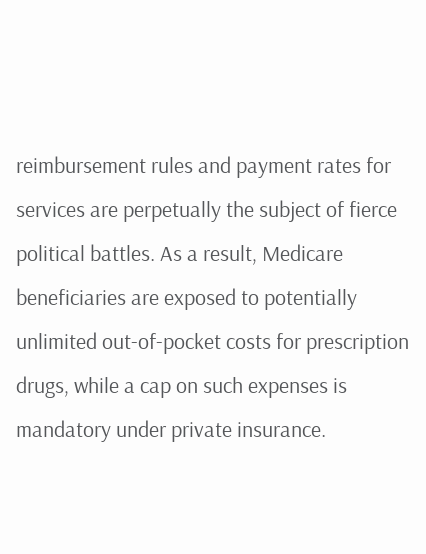reimbursement rules and payment rates for services are perpetually the subject of fierce political battles. As a result, Medicare beneficiaries are exposed to potentially unlimited out-of-pocket costs for prescription drugs, while a cap on such expenses is mandatory under private insurance.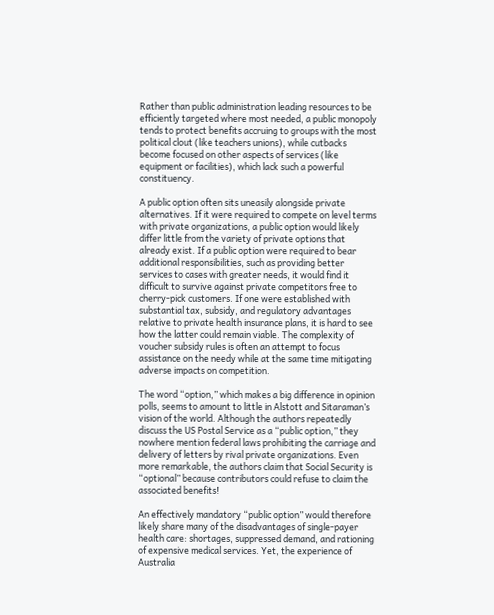Rather than public administration leading resources to be efficiently targeted where most needed, a public monopoly tends to protect benefits accruing to groups with the most political clout (like teachers unions), while cutbacks become focused on other aspects of services (like equipment or facilities), which lack such a powerful constituency.

A public option often sits uneasily alongside private alternatives. If it were required to compete on level terms with private organizations, a public option would likely differ little from the variety of private options that already exist. If a public option were required to bear additional responsibilities, such as providing better services to cases with greater needs, it would find it difficult to survive against private competitors free to cherry-pick customers. If one were established with substantial tax, subsidy, and regulatory advantages relative to private health insurance plans, it is hard to see how the latter could remain viable. The complexity of voucher subsidy rules is often an attempt to focus assistance on the needy while at the same time mitigating adverse impacts on competition.

The word “option,” which makes a big difference in opinion polls, seems to amount to little in Alstott and Sitaraman’s vision of the world. Although the authors repeatedly discuss the US Postal Service as a “public option,” they nowhere mention federal laws prohibiting the carriage and delivery of letters by rival private organizations. Even more remarkable, the authors claim that Social Security is “optional” because contributors could refuse to claim the associated benefits!

An effectively mandatory “public option” would therefore likely share many of the disadvantages of single-payer health care: shortages, suppressed demand, and rationing of expensive medical services. Yet, the experience of Australia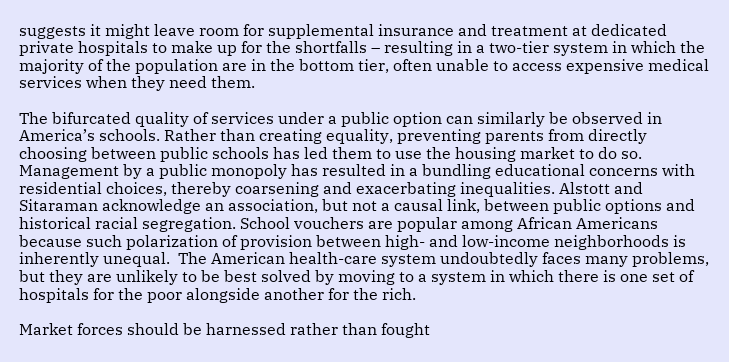suggests it might leave room for supplemental insurance and treatment at dedicated private hospitals to make up for the shortfalls – resulting in a two-tier system in which the majority of the population are in the bottom tier, often unable to access expensive medical services when they need them.

The bifurcated quality of services under a public option can similarly be observed in America’s schools. Rather than creating equality, preventing parents from directly choosing between public schools has led them to use the housing market to do so. Management by a public monopoly has resulted in a bundling educational concerns with residential choices, thereby coarsening and exacerbating inequalities. Alstott and Sitaraman acknowledge an association, but not a causal link, between public options and historical racial segregation. School vouchers are popular among African Americans because such polarization of provision between high- and low-income neighborhoods is inherently unequal.  The American health-care system undoubtedly faces many problems, but they are unlikely to be best solved by moving to a system in which there is one set of hospitals for the poor alongside another for the rich.

Market forces should be harnessed rather than fought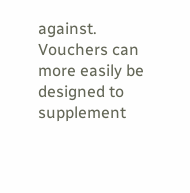against. Vouchers can more easily be designed to supplement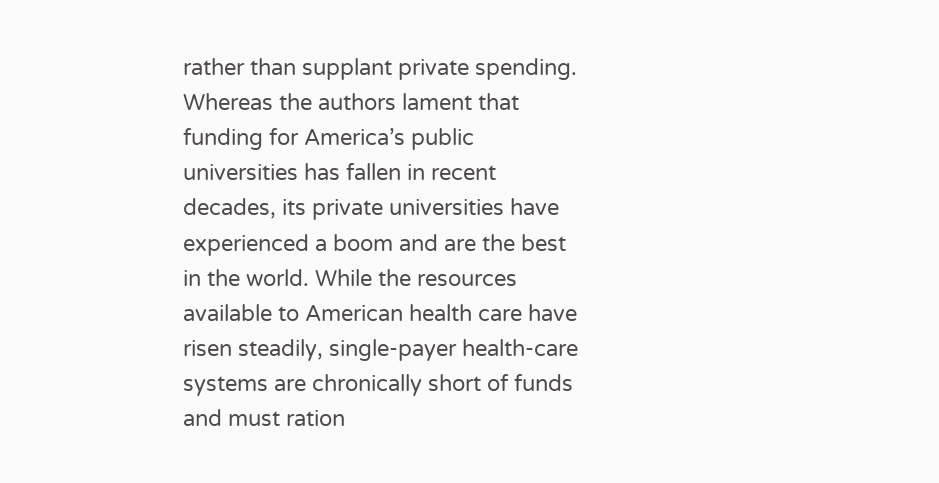rather than supplant private spending. Whereas the authors lament that funding for America’s public universities has fallen in recent decades, its private universities have experienced a boom and are the best in the world. While the resources available to American health care have risen steadily, single-payer health-care systems are chronically short of funds and must ration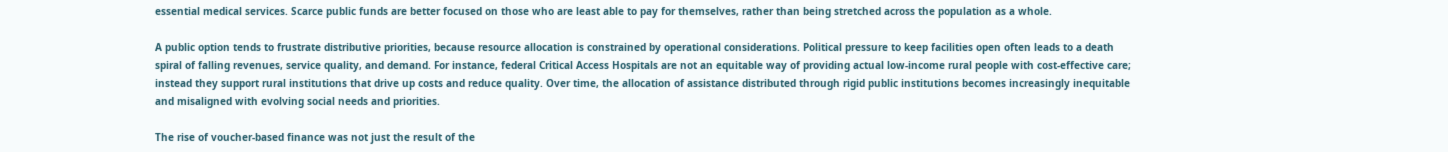essential medical services. Scarce public funds are better focused on those who are least able to pay for themselves, rather than being stretched across the population as a whole.

A public option tends to frustrate distributive priorities, because resource allocation is constrained by operational considerations. Political pressure to keep facilities open often leads to a death spiral of falling revenues, service quality, and demand. For instance, federal Critical Access Hospitals are not an equitable way of providing actual low-income rural people with cost-effective care; instead they support rural institutions that drive up costs and reduce quality. Over time, the allocation of assistance distributed through rigid public institutions becomes increasingly inequitable and misaligned with evolving social needs and priorities.

The rise of voucher-based finance was not just the result of the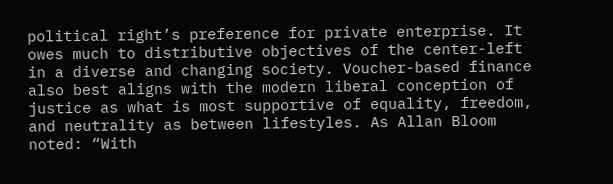political right’s preference for private enterprise. It owes much to distributive objectives of the center-left in a diverse and changing society. Voucher-based finance also best aligns with the modern liberal conception of justice as what is most supportive of equality, freedom, and neutrality as between lifestyles. As Allan Bloom noted: “With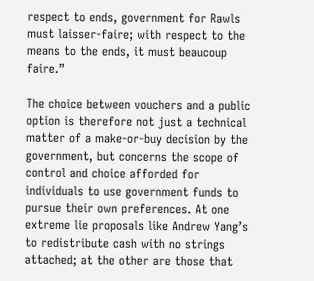respect to ends, government for Rawls must laisser-faire; with respect to the means to the ends, it must beaucoup faire.”

The choice between vouchers and a public option is therefore not just a technical matter of a make-or-buy decision by the government, but concerns the scope of control and choice afforded for individuals to use government funds to pursue their own preferences. At one extreme lie proposals like Andrew Yang’s to redistribute cash with no strings attached; at the other are those that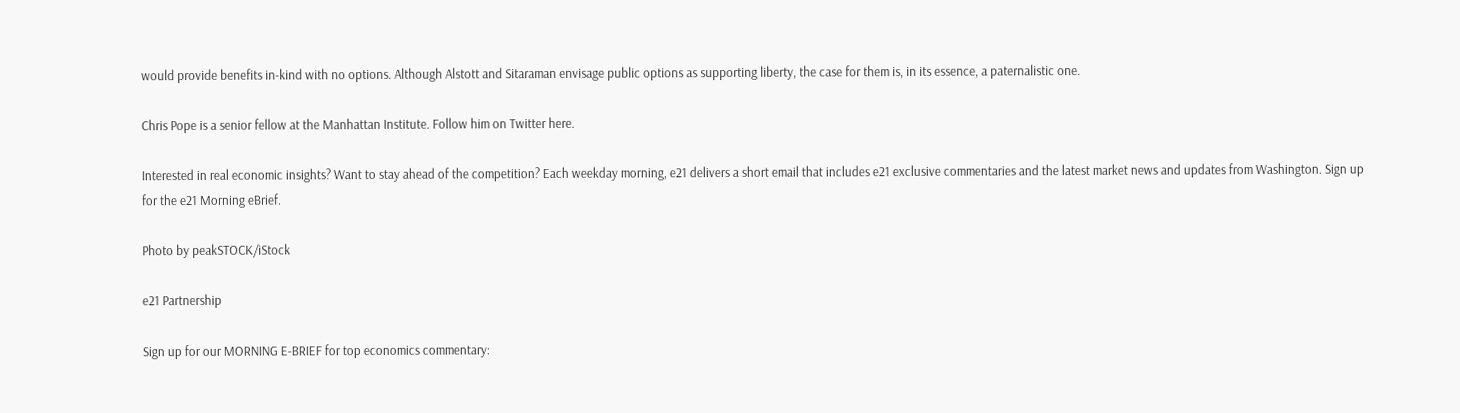would provide benefits in-kind with no options. Although Alstott and Sitaraman envisage public options as supporting liberty, the case for them is, in its essence, a paternalistic one.

Chris Pope is a senior fellow at the Manhattan Institute. Follow him on Twitter here.

Interested in real economic insights? Want to stay ahead of the competition? Each weekday morning, e21 delivers a short email that includes e21 exclusive commentaries and the latest market news and updates from Washington. Sign up for the e21 Morning eBrief.

Photo by peakSTOCK/iStock

e21 Partnership

Sign up for our MORNING E-BRIEF for top economics commentary: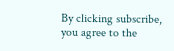By clicking subscribe, you agree to the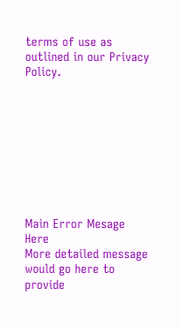terms of use as outlined in our Privacy Policy.









Main Error Mesage Here
More detailed message would go here to provide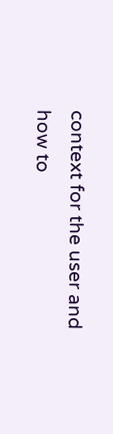context for the user and how to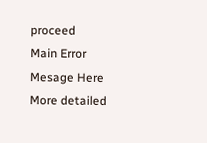proceed
Main Error Mesage Here
More detailed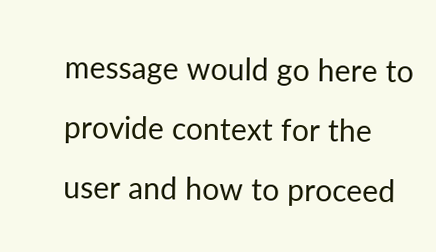message would go here to provide context for the user and how to proceed